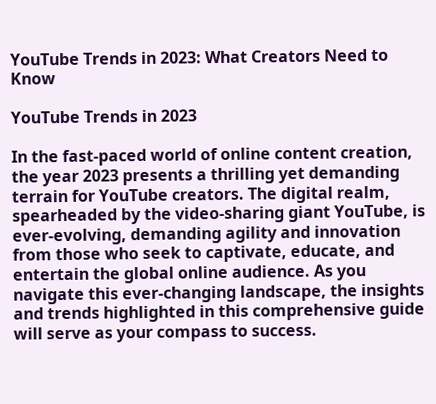YouTube Trends in 2023: What Creators Need to Know

YouTube Trends in 2023

In the fast-paced world of online content creation, the year 2023 presents a thrilling yet demanding terrain for YouTube creators. The digital realm, spearheaded by the video-sharing giant YouTube, is ever-evolving, demanding agility and innovation from those who seek to captivate, educate, and entertain the global online audience. As you navigate this ever-changing landscape, the insights and trends highlighted in this comprehensive guide will serve as your compass to success.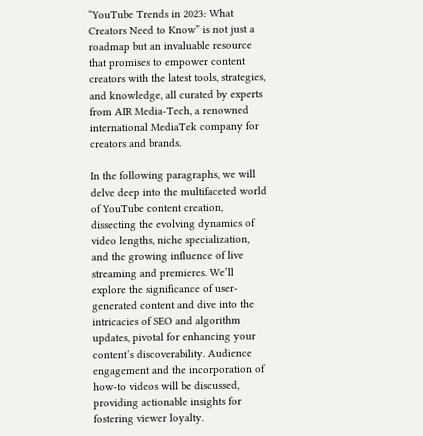“YouTube Trends in 2023: What Creators Need to Know” is not just a roadmap but an invaluable resource that promises to empower content creators with the latest tools, strategies, and knowledge, all curated by experts from AIR Media-Tech, a renowned international MediaTek company for creators and brands.

In the following paragraphs, we will delve deep into the multifaceted world of YouTube content creation, dissecting the evolving dynamics of video lengths, niche specialization, and the growing influence of live streaming and premieres. We’ll explore the significance of user-generated content and dive into the intricacies of SEO and algorithm updates, pivotal for enhancing your content’s discoverability. Audience engagement and the incorporation of how-to videos will be discussed, providing actionable insights for fostering viewer loyalty.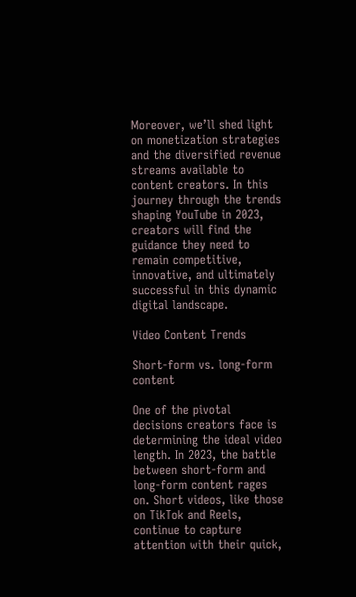Moreover, we’ll shed light on monetization strategies and the diversified revenue streams available to content creators. In this journey through the trends shaping YouTube in 2023, creators will find the guidance they need to remain competitive, innovative, and ultimately successful in this dynamic digital landscape.

Video Content Trends

Short-form vs. long-form content

One of the pivotal decisions creators face is determining the ideal video length. In 2023, the battle between short-form and long-form content rages on. Short videos, like those on TikTok and Reels, continue to capture attention with their quick,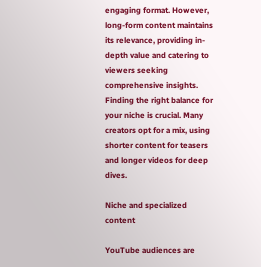engaging format. However, long-form content maintains its relevance, providing in-depth value and catering to viewers seeking comprehensive insights. Finding the right balance for your niche is crucial. Many creators opt for a mix, using shorter content for teasers and longer videos for deep dives.

Niche and specialized content

YouTube audiences are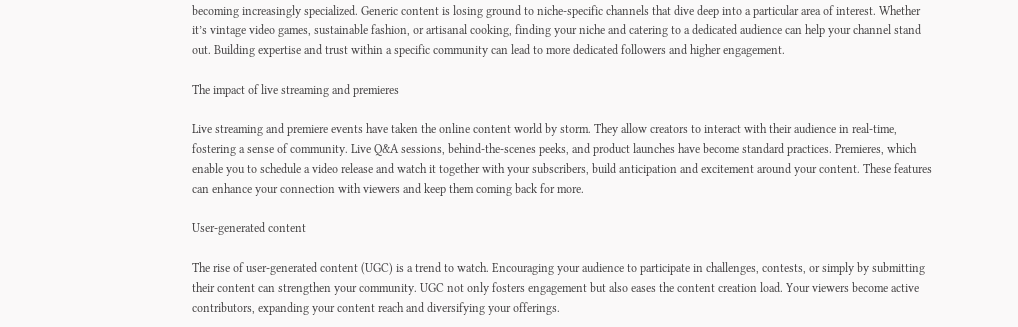becoming increasingly specialized. Generic content is losing ground to niche-specific channels that dive deep into a particular area of interest. Whether it’s vintage video games, sustainable fashion, or artisanal cooking, finding your niche and catering to a dedicated audience can help your channel stand out. Building expertise and trust within a specific community can lead to more dedicated followers and higher engagement.

The impact of live streaming and premieres

Live streaming and premiere events have taken the online content world by storm. They allow creators to interact with their audience in real-time, fostering a sense of community. Live Q&A sessions, behind-the-scenes peeks, and product launches have become standard practices. Premieres, which enable you to schedule a video release and watch it together with your subscribers, build anticipation and excitement around your content. These features can enhance your connection with viewers and keep them coming back for more.

User-generated content

The rise of user-generated content (UGC) is a trend to watch. Encouraging your audience to participate in challenges, contests, or simply by submitting their content can strengthen your community. UGC not only fosters engagement but also eases the content creation load. Your viewers become active contributors, expanding your content reach and diversifying your offerings.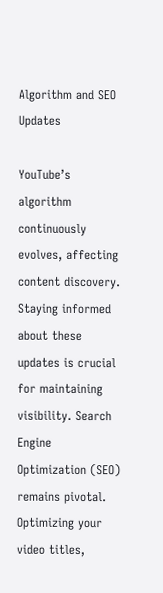Algorithm and SEO Updates

YouTube’s algorithm continuously evolves, affecting content discovery. Staying informed about these updates is crucial for maintaining visibility. Search Engine Optimization (SEO) remains pivotal. Optimizing your video titles,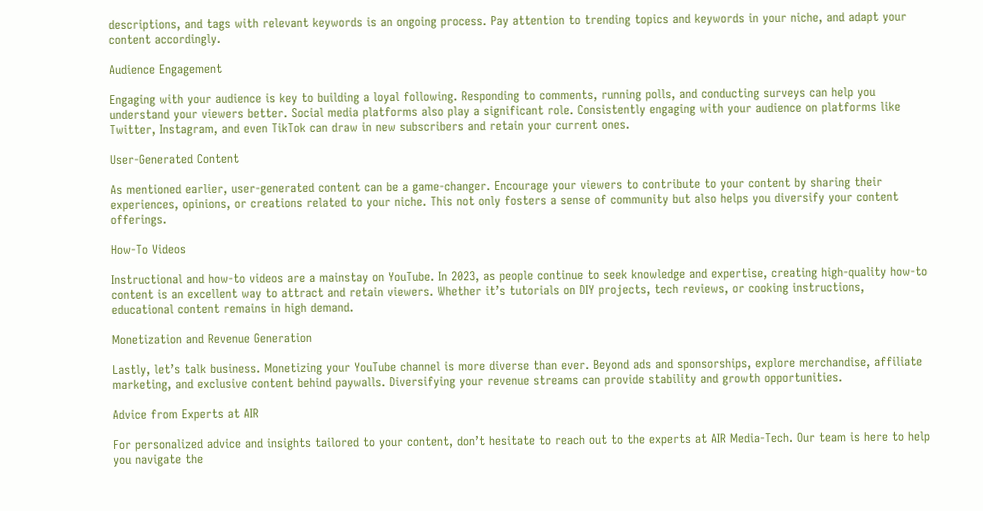descriptions, and tags with relevant keywords is an ongoing process. Pay attention to trending topics and keywords in your niche, and adapt your content accordingly.

Audience Engagement

Engaging with your audience is key to building a loyal following. Responding to comments, running polls, and conducting surveys can help you understand your viewers better. Social media platforms also play a significant role. Consistently engaging with your audience on platforms like Twitter, Instagram, and even TikTok can draw in new subscribers and retain your current ones.

User-Generated Content

As mentioned earlier, user-generated content can be a game-changer. Encourage your viewers to contribute to your content by sharing their experiences, opinions, or creations related to your niche. This not only fosters a sense of community but also helps you diversify your content offerings.

How-To Videos

Instructional and how-to videos are a mainstay on YouTube. In 2023, as people continue to seek knowledge and expertise, creating high-quality how-to content is an excellent way to attract and retain viewers. Whether it’s tutorials on DIY projects, tech reviews, or cooking instructions, educational content remains in high demand.

Monetization and Revenue Generation

Lastly, let’s talk business. Monetizing your YouTube channel is more diverse than ever. Beyond ads and sponsorships, explore merchandise, affiliate marketing, and exclusive content behind paywalls. Diversifying your revenue streams can provide stability and growth opportunities.

Advice from Experts at AIR

For personalized advice and insights tailored to your content, don’t hesitate to reach out to the experts at AIR Media-Tech. Our team is here to help you navigate the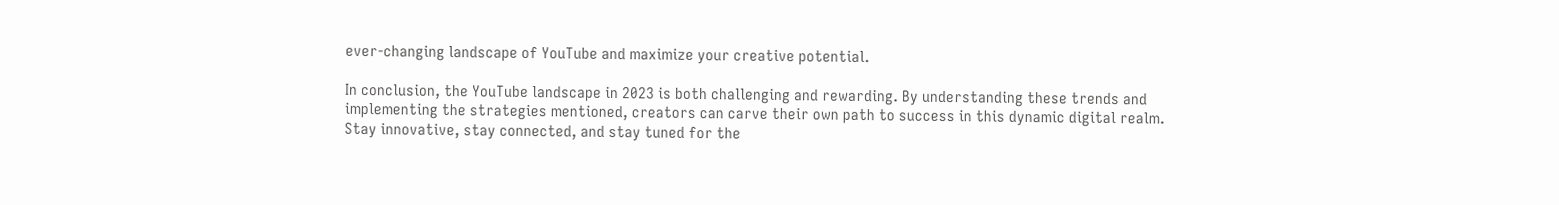ever-changing landscape of YouTube and maximize your creative potential.

In conclusion, the YouTube landscape in 2023 is both challenging and rewarding. By understanding these trends and implementing the strategies mentioned, creators can carve their own path to success in this dynamic digital realm. Stay innovative, stay connected, and stay tuned for the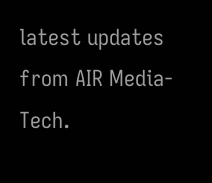latest updates from AIR Media-Tech.